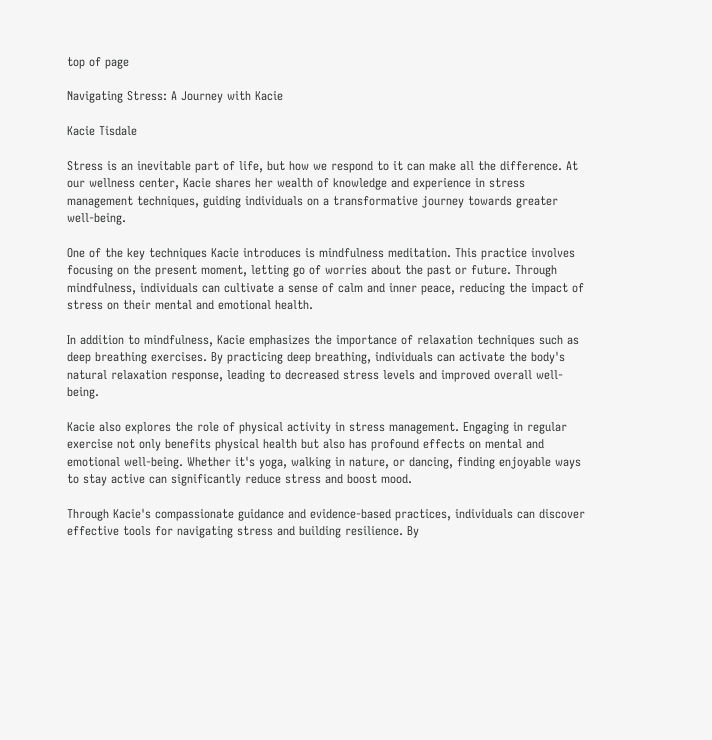top of page

Navigating Stress: A Journey with Kacie

Kacie Tisdale

Stress is an inevitable part of life, but how we respond to it can make all the difference. At our wellness center, Kacie shares her wealth of knowledge and experience in stress management techniques, guiding individuals on a transformative journey towards greater well-being.

One of the key techniques Kacie introduces is mindfulness meditation. This practice involves focusing on the present moment, letting go of worries about the past or future. Through mindfulness, individuals can cultivate a sense of calm and inner peace, reducing the impact of stress on their mental and emotional health.

In addition to mindfulness, Kacie emphasizes the importance of relaxation techniques such as deep breathing exercises. By practicing deep breathing, individuals can activate the body's natural relaxation response, leading to decreased stress levels and improved overall well-being.

Kacie also explores the role of physical activity in stress management. Engaging in regular exercise not only benefits physical health but also has profound effects on mental and emotional well-being. Whether it's yoga, walking in nature, or dancing, finding enjoyable ways to stay active can significantly reduce stress and boost mood.

Through Kacie's compassionate guidance and evidence-based practices, individuals can discover effective tools for navigating stress and building resilience. By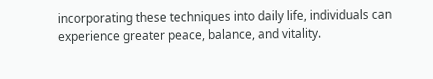incorporating these techniques into daily life, individuals can experience greater peace, balance, and vitality.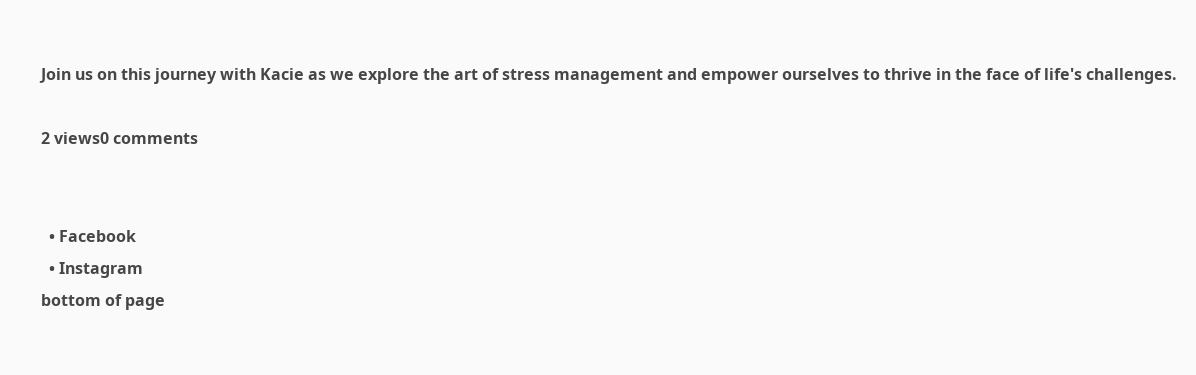Join us on this journey with Kacie as we explore the art of stress management and empower ourselves to thrive in the face of life's challenges.

2 views0 comments


  • Facebook
  • Instagram
bottom of page